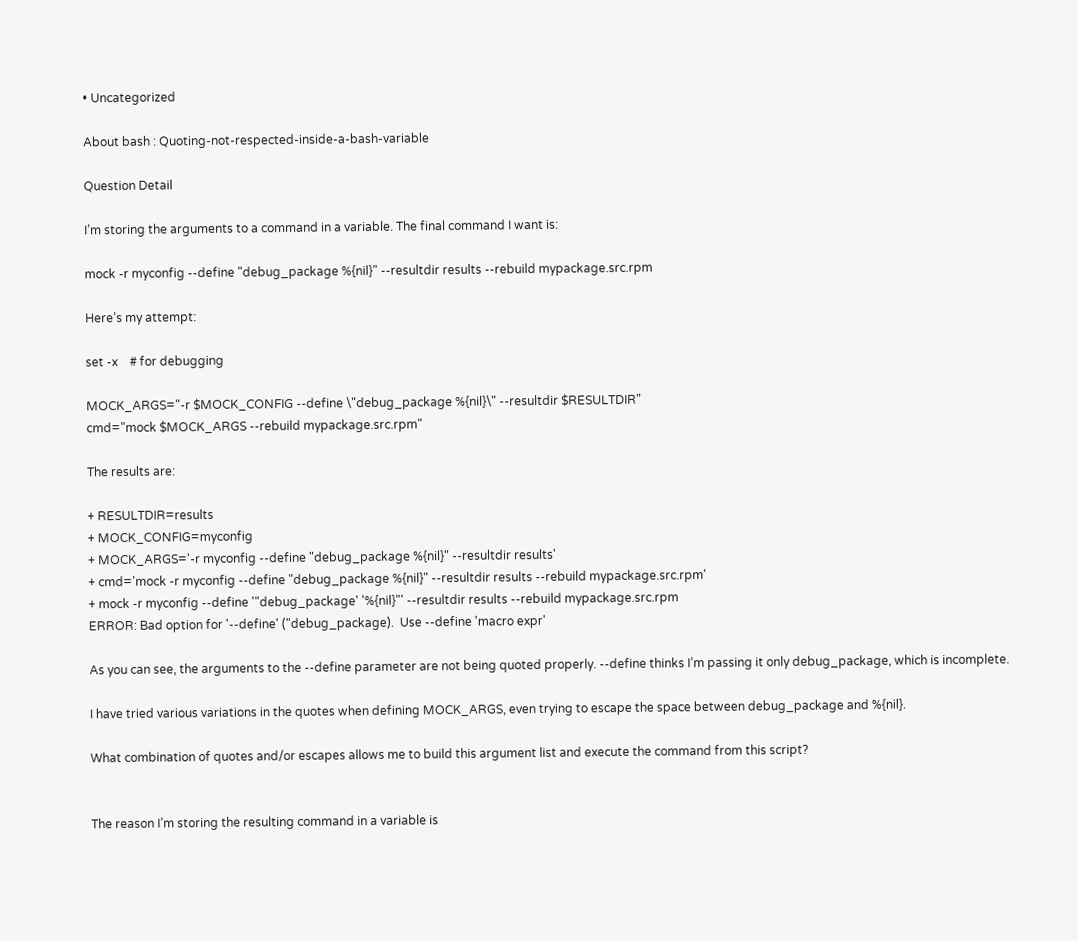• Uncategorized

About bash : Quoting-not-respected-inside-a-bash-variable

Question Detail

I’m storing the arguments to a command in a variable. The final command I want is:

mock -r myconfig --define "debug_package %{nil}" --resultdir results --rebuild mypackage.src.rpm

Here’s my attempt:

set -x    # for debugging

MOCK_ARGS="-r $MOCK_CONFIG --define \"debug_package %{nil}\" --resultdir $RESULTDIR"
cmd="mock $MOCK_ARGS --rebuild mypackage.src.rpm"

The results are:

+ RESULTDIR=results
+ MOCK_CONFIG=myconfig
+ MOCK_ARGS='-r myconfig --define "debug_package %{nil}" --resultdir results'
+ cmd='mock -r myconfig --define "debug_package %{nil}" --resultdir results --rebuild mypackage.src.rpm'
+ mock -r myconfig --define '"debug_package' '%{nil}"' --resultdir results --rebuild mypackage.src.rpm
ERROR: Bad option for '--define' ("debug_package).  Use --define 'macro expr'

As you can see, the arguments to the --define parameter are not being quoted properly. --define thinks I’m passing it only debug_package, which is incomplete.

I have tried various variations in the quotes when defining MOCK_ARGS, even trying to escape the space between debug_package and %{nil}.

What combination of quotes and/or escapes allows me to build this argument list and execute the command from this script?


The reason I’m storing the resulting command in a variable is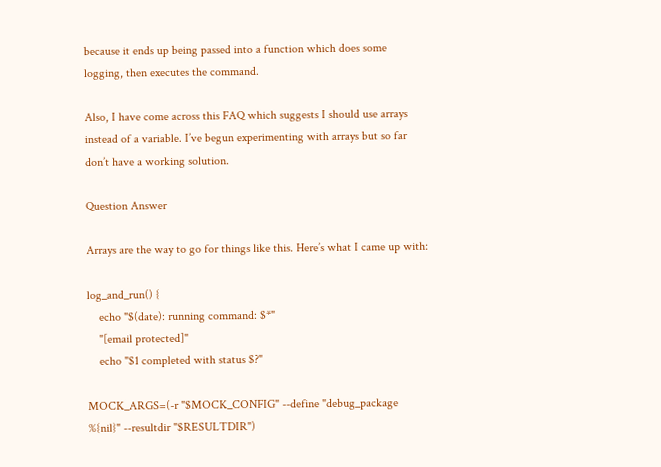because it ends up being passed into a function which does some logging, then executes the command.

Also, I have come across this FAQ which suggests I should use arrays instead of a variable. I’ve begun experimenting with arrays but so far don’t have a working solution.

Question Answer

Arrays are the way to go for things like this. Here’s what I came up with:

log_and_run() {
    echo "$(date): running command: $*"
    "[email protected]"
    echo "$1 completed with status $?"

MOCK_ARGS=(-r "$MOCK_CONFIG" --define "debug_package %{nil}" --resultdir "$RESULTDIR")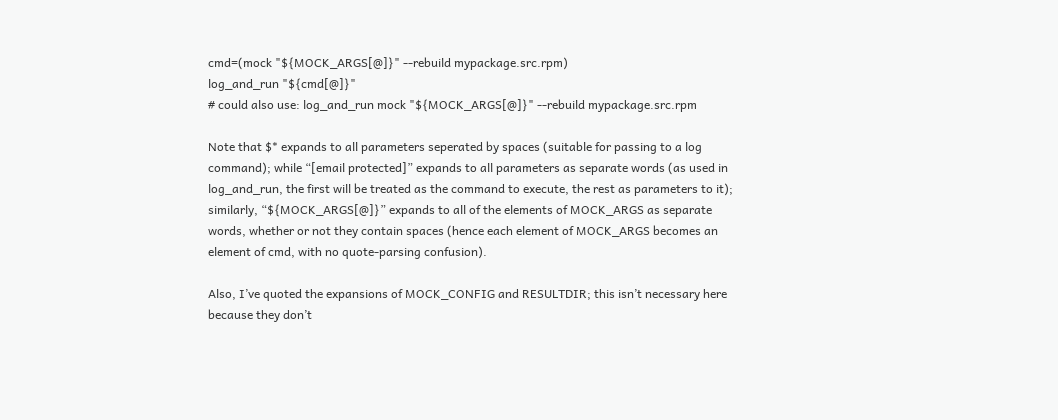cmd=(mock "${MOCK_ARGS[@]}" --rebuild mypackage.src.rpm)
log_and_run "${cmd[@]}"
# could also use: log_and_run mock "${MOCK_ARGS[@]}" --rebuild mypackage.src.rpm

Note that $* expands to all parameters seperated by spaces (suitable for passing to a log command); while “[email protected]” expands to all parameters as separate words (as used in log_and_run, the first will be treated as the command to execute, the rest as parameters to it); similarly, “${MOCK_ARGS[@]}” expands to all of the elements of MOCK_ARGS as separate words, whether or not they contain spaces (hence each element of MOCK_ARGS becomes an element of cmd, with no quote-parsing confusion).

Also, I’ve quoted the expansions of MOCK_CONFIG and RESULTDIR; this isn’t necessary here because they don’t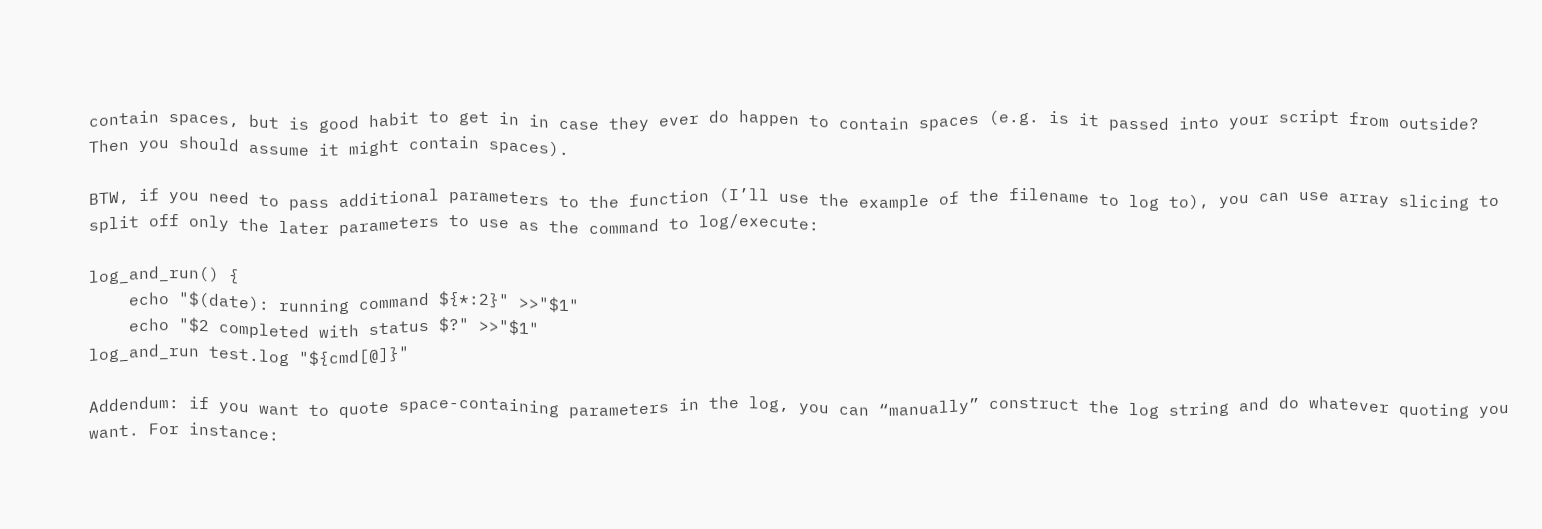contain spaces, but is good habit to get in in case they ever do happen to contain spaces (e.g. is it passed into your script from outside? Then you should assume it might contain spaces).

BTW, if you need to pass additional parameters to the function (I’ll use the example of the filename to log to), you can use array slicing to split off only the later parameters to use as the command to log/execute:

log_and_run() {
    echo "$(date): running command ${*:2}" >>"$1"
    echo "$2 completed with status $?" >>"$1"
log_and_run test.log "${cmd[@]}"

Addendum: if you want to quote space-containing parameters in the log, you can “manually” construct the log string and do whatever quoting you want. For instance: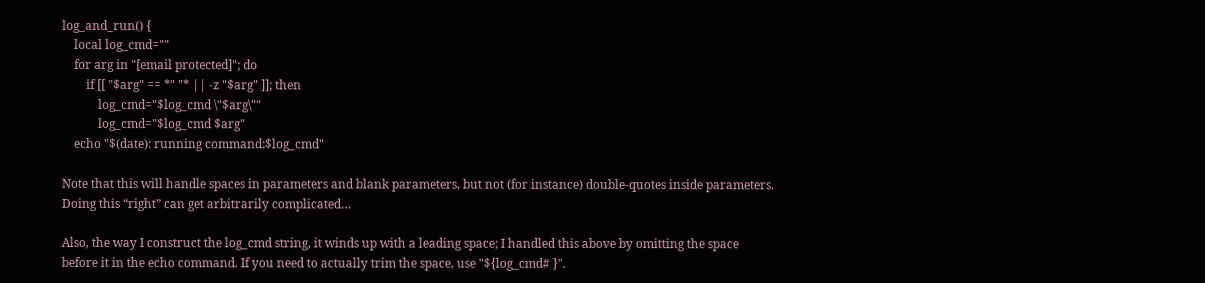log_and_run() {
    local log_cmd=""
    for arg in "[email protected]"; do
        if [[ "$arg" == *" "* || -z "$arg" ]]; then
            log_cmd="$log_cmd \"$arg\""
            log_cmd="$log_cmd $arg"
    echo "$(date): running command:$log_cmd"

Note that this will handle spaces in parameters and blank parameters, but not (for instance) double-quotes inside parameters. Doing this “right” can get arbitrarily complicated…

Also, the way I construct the log_cmd string, it winds up with a leading space; I handled this above by omitting the space before it in the echo command. If you need to actually trim the space, use "${log_cmd# }".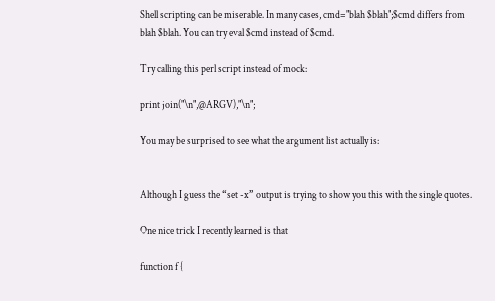Shell scripting can be miserable. In many cases, cmd="blah $blah";$cmd differs from blah $blah. You can try eval $cmd instead of $cmd.

Try calling this perl script instead of mock:

print join("\n",@ARGV),"\n";

You may be surprised to see what the argument list actually is:


Although I guess the “set -x” output is trying to show you this with the single quotes.

One nice trick I recently learned is that

function f {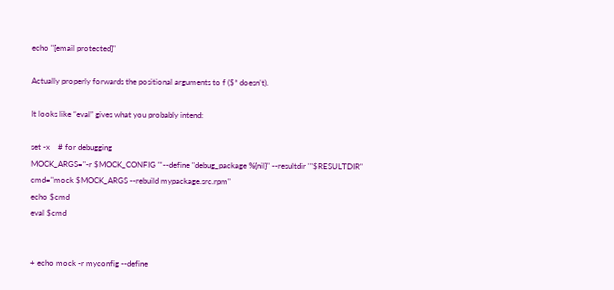echo "[email protected]"

Actually properly forwards the positional arguments to f ($* doesn’t).

It looks like “eval” gives what you probably intend:

set -x    # for debugging
MOCK_ARGS="-r $MOCK_CONFIG "'--define "debug_package %{nil}" --resultdir '"$RESULTDIR"
cmd="mock $MOCK_ARGS --rebuild mypackage.src.rpm"
echo $cmd
eval $cmd


+ echo mock -r myconfig --define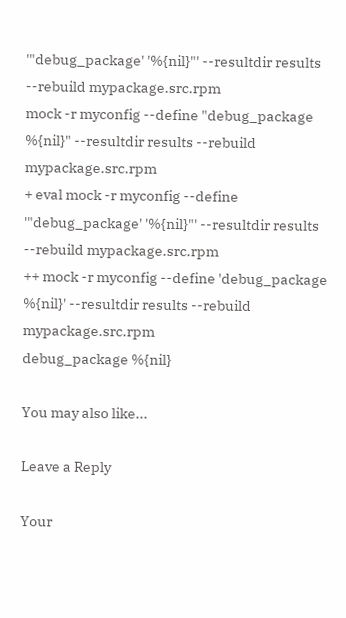'"debug_package' '%{nil}"' --resultdir results --rebuild mypackage.src.rpm
mock -r myconfig --define "debug_package %{nil}" --resultdir results --rebuild mypackage.src.rpm
+ eval mock -r myconfig --define '"debug_package' '%{nil}"' --resultdir results --rebuild mypackage.src.rpm
++ mock -r myconfig --define 'debug_package %{nil}' --resultdir results --rebuild mypackage.src.rpm
debug_package %{nil}

You may also like...

Leave a Reply

Your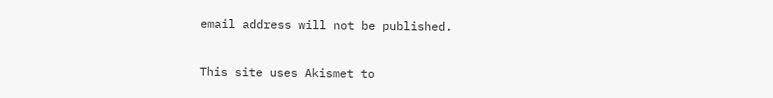email address will not be published.

This site uses Akismet to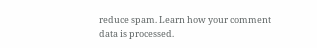reduce spam. Learn how your comment data is processed.